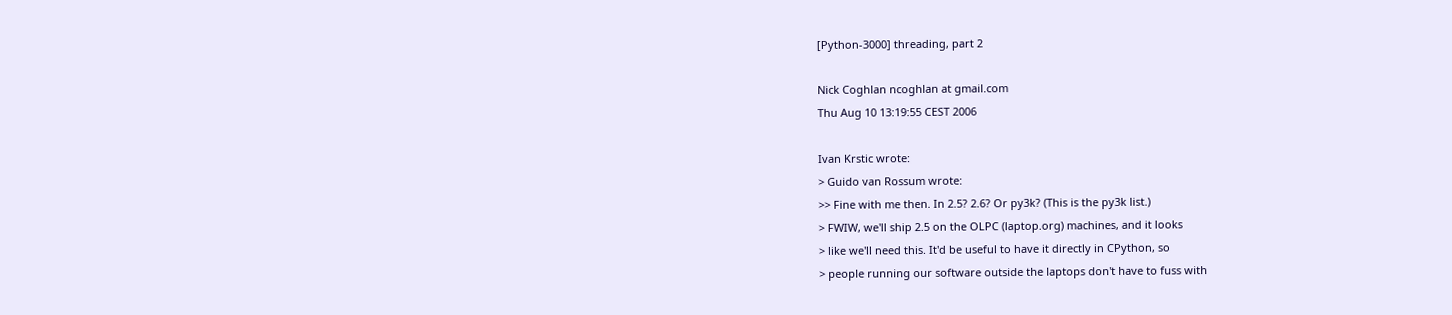[Python-3000] threading, part 2

Nick Coghlan ncoghlan at gmail.com
Thu Aug 10 13:19:55 CEST 2006

Ivan Krstic wrote:
> Guido van Rossum wrote:
>> Fine with me then. In 2.5? 2.6? Or py3k? (This is the py3k list.)
> FWIW, we'll ship 2.5 on the OLPC (laptop.org) machines, and it looks
> like we'll need this. It'd be useful to have it directly in CPython, so
> people running our software outside the laptops don't have to fuss with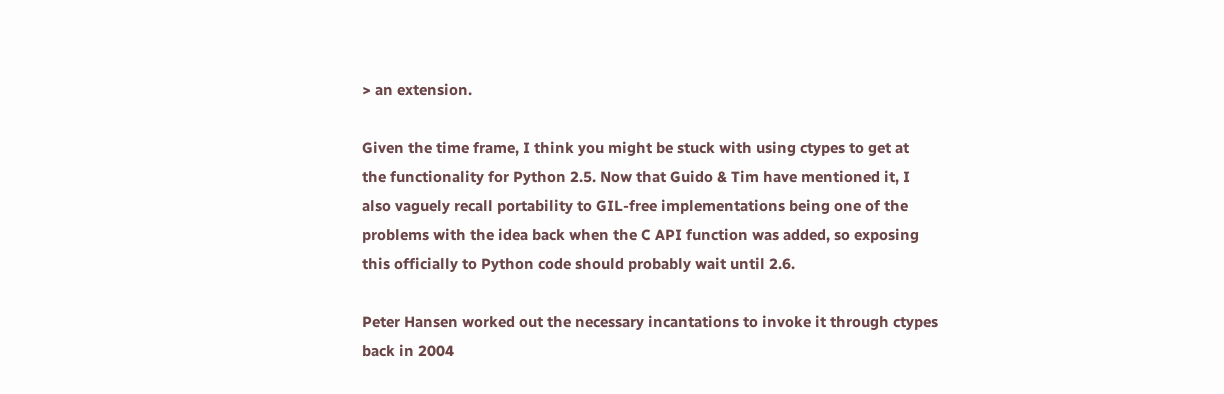> an extension.

Given the time frame, I think you might be stuck with using ctypes to get at
the functionality for Python 2.5. Now that Guido & Tim have mentioned it, I
also vaguely recall portability to GIL-free implementations being one of the
problems with the idea back when the C API function was added, so exposing
this officially to Python code should probably wait until 2.6.

Peter Hansen worked out the necessary incantations to invoke it through ctypes
back in 2004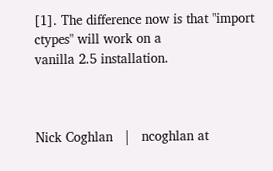[1]. The difference now is that "import ctypes" will work on a
vanilla 2.5 installation.



Nick Coghlan   |   ncoghlan at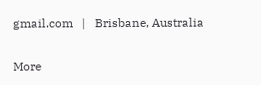gmail.com   |   Brisbane, Australia

More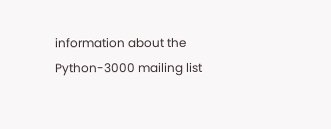information about the Python-3000 mailing list